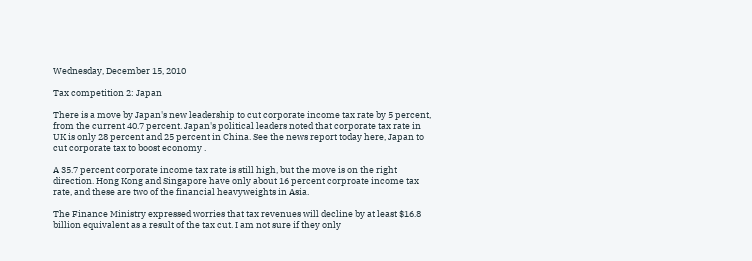Wednesday, December 15, 2010

Tax competition 2: Japan

There is a move by Japan's new leadership to cut corporate income tax rate by 5 percent, from the current 40.7 percent. Japan's political leaders noted that corporate tax rate in UK is only 28 percent and 25 percent in China. See the news report today here, Japan to cut corporate tax to boost economy .

A 35.7 percent corporate income tax rate is still high, but the move is on the right direction. Hong Kong and Singapore have only about 16 percent corproate income tax rate, and these are two of the financial heavyweights in Asia.

The Finance Ministry expressed worries that tax revenues will decline by at least $16.8 billion equivalent as a result of the tax cut. I am not sure if they only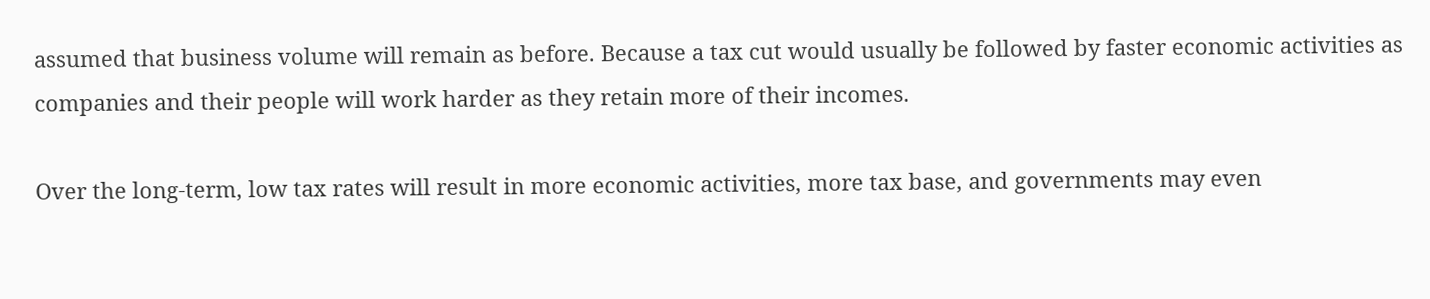assumed that business volume will remain as before. Because a tax cut would usually be followed by faster economic activities as companies and their people will work harder as they retain more of their incomes.

Over the long-term, low tax rates will result in more economic activities, more tax base, and governments may even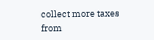collect more taxes from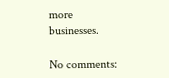more businesses.

No comments: